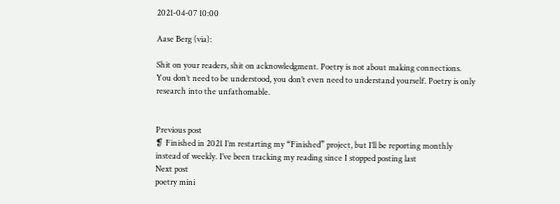2021-04-07 10:00

Aase Berg (via):

Shit on your readers, shit on acknowledgment. Poetry is not about making connections. You don’t need to be understood, you don’t even need to understand yourself. Poetry is only research into the unfathomable.


Previous post
❡ Finished in 2021 I’m restarting my “Finished” project, but I’ll be reporting monthly instead of weekly. I’ve been tracking my reading since I stopped posting last
Next post
poetry mini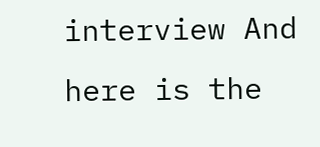interview And here is the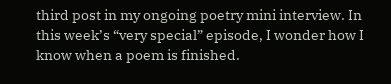third post in my ongoing poetry mini interview. In this week’s “very special” episode, I wonder how I know when a poem is finished.